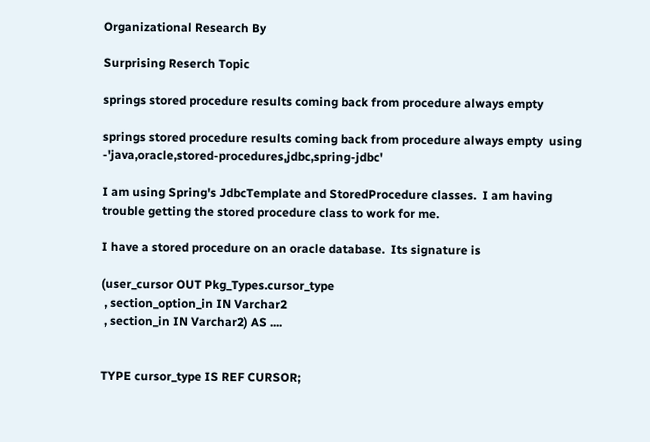Organizational Research By

Surprising Reserch Topic

springs stored procedure results coming back from procedure always empty

springs stored procedure results coming back from procedure always empty  using -'java,oracle,stored-procedures,jdbc,spring-jdbc'

I am using Spring's JdbcTemplate and StoredProcedure classes.  I am having trouble getting the stored procedure class to work for me.

I have a stored procedure on an oracle database.  Its signature is

(user_cursor OUT Pkg_Types.cursor_type
 , section_option_in IN Varchar2
 , section_in IN Varchar2) AS ....


TYPE cursor_type IS REF CURSOR;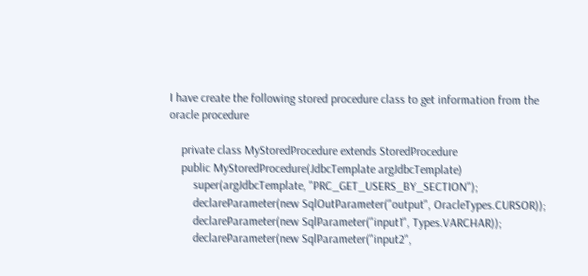I have create the following stored procedure class to get information from the oracle procedure

    private class MyStoredProcedure extends StoredProcedure
    public MyStoredProcedure(JdbcTemplate argJdbcTemplate)
        super(argJdbcTemplate, "PRC_GET_USERS_BY_SECTION");
        declareParameter(new SqlOutParameter("output", OracleTypes.CURSOR));
        declareParameter(new SqlParameter("input1", Types.VARCHAR));
        declareParameter(new SqlParameter("input2",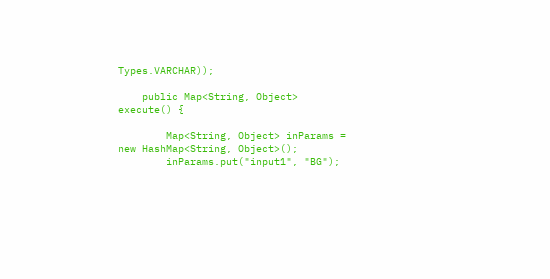Types.VARCHAR));

    public Map<String, Object> execute() {

        Map<String, Object> inParams = new HashMap<String, Object>();
        inParams.put("input1", "BG");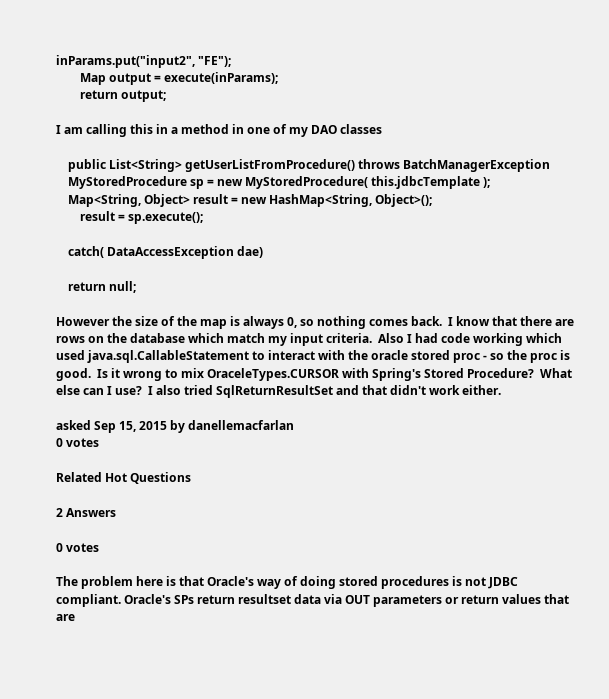inParams.put("input2", "FE");
        Map output = execute(inParams);
        return output;

I am calling this in a method in one of my DAO classes

    public List<String> getUserListFromProcedure() throws BatchManagerException
    MyStoredProcedure sp = new MyStoredProcedure( this.jdbcTemplate );
    Map<String, Object> result = new HashMap<String, Object>();
        result = sp.execute();

    catch( DataAccessException dae)

    return null;

However the size of the map is always 0, so nothing comes back.  I know that there are rows on the database which match my input criteria.  Also I had code working which used java.sql.CallableStatement to interact with the oracle stored proc - so the proc is good.  Is it wrong to mix OraceleTypes.CURSOR with Spring's Stored Procedure?  What else can I use?  I also tried SqlReturnResultSet and that didn't work either.

asked Sep 15, 2015 by danellemacfarlan
0 votes

Related Hot Questions

2 Answers

0 votes

The problem here is that Oracle's way of doing stored procedures is not JDBC compliant. Oracle's SPs return resultset data via OUT parameters or return values that are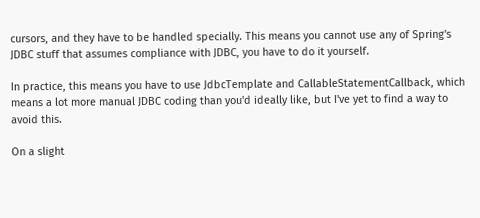cursors, and they have to be handled specially. This means you cannot use any of Spring's JDBC stuff that assumes compliance with JDBC, you have to do it yourself.

In practice, this means you have to use JdbcTemplate and CallableStatementCallback, which means a lot more manual JDBC coding than you'd ideally like, but I've yet to find a way to avoid this.

On a slight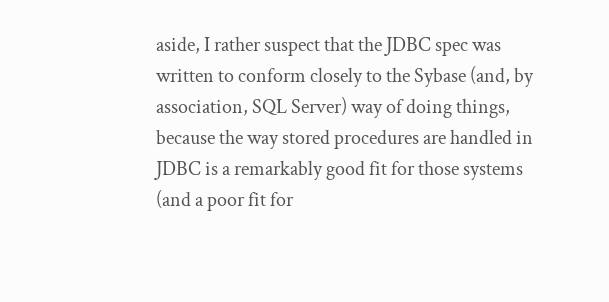aside, I rather suspect that the JDBC spec was written to conform closely to the Sybase (and, by association, SQL Server) way of doing things, because the way stored procedures are handled in JDBC is a remarkably good fit for those systems (and a poor fit for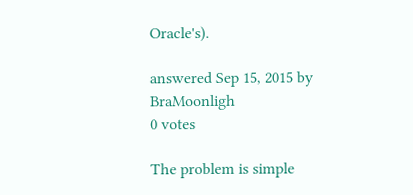Oracle's).

answered Sep 15, 2015 by BraMoonligh
0 votes

The problem is simple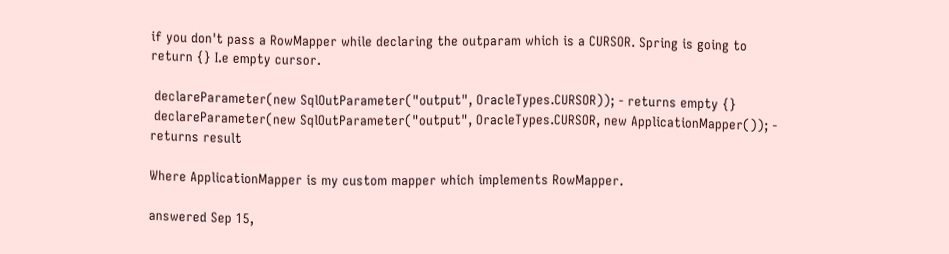if you don't pass a RowMapper while declaring the outparam which is a CURSOR. Spring is going to return {} I.e empty cursor.

 declareParameter(new SqlOutParameter("output", OracleTypes.CURSOR)); - returns empty {}
 declareParameter(new SqlOutParameter("output", OracleTypes.CURSOR, new ApplicationMapper()); - returns result

Where ApplicationMapper is my custom mapper which implements RowMapper.

answered Sep 15,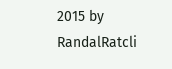2015 by RandalRatcli